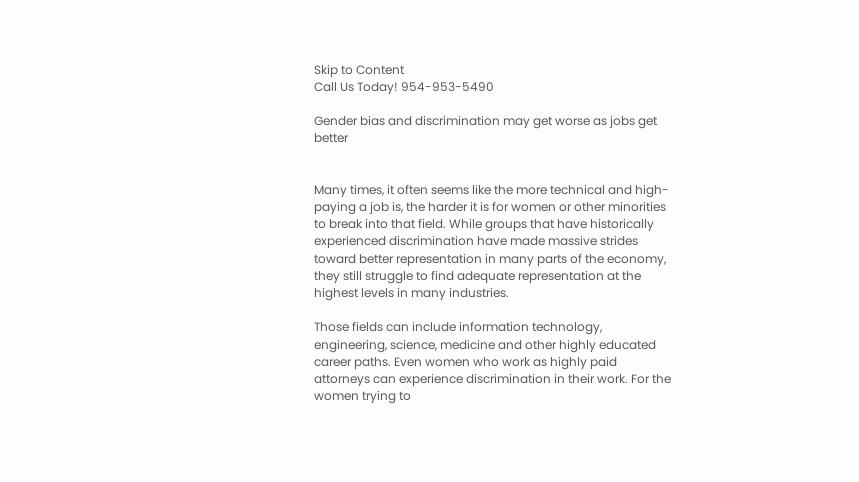Skip to Content
Call Us Today! 954-953-5490

Gender bias and discrimination may get worse as jobs get better


Many times, it often seems like the more technical and high-paying a job is, the harder it is for women or other minorities to break into that field. While groups that have historically experienced discrimination have made massive strides toward better representation in many parts of the economy, they still struggle to find adequate representation at the highest levels in many industries.

Those fields can include information technology, engineering, science, medicine and other highly educated career paths. Even women who work as highly paid attorneys can experience discrimination in their work. For the women trying to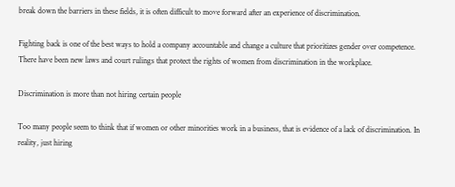break down the barriers in these fields, it is often difficult to move forward after an experience of discrimination.

Fighting back is one of the best ways to hold a company accountable and change a culture that prioritizes gender over competence. There have been new laws and court rulings that protect the rights of women from discrimination in the workplace.

Discrimination is more than not hiring certain people

Too many people seem to think that if women or other minorities work in a business, that is evidence of a lack of discrimination. In reality, just hiring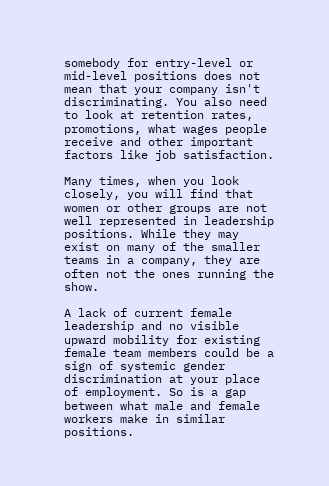somebody for entry-level or mid-level positions does not mean that your company isn't discriminating. You also need to look at retention rates, promotions, what wages people receive and other important factors like job satisfaction.

Many times, when you look closely, you will find that women or other groups are not well represented in leadership positions. While they may exist on many of the smaller teams in a company, they are often not the ones running the show.

A lack of current female leadership and no visible upward mobility for existing female team members could be a sign of systemic gender discrimination at your place of employment. So is a gap between what male and female workers make in similar positions.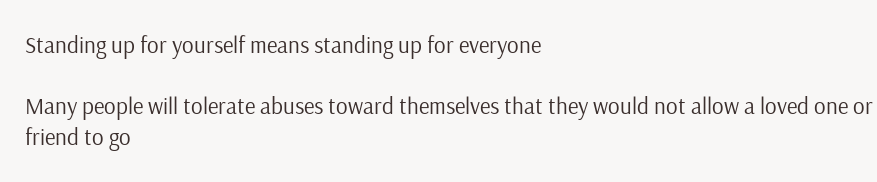Standing up for yourself means standing up for everyone

Many people will tolerate abuses toward themselves that they would not allow a loved one or friend to go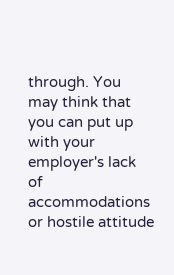through. You may think that you can put up with your employer's lack of accommodations or hostile attitude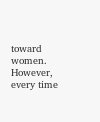toward women. However, every time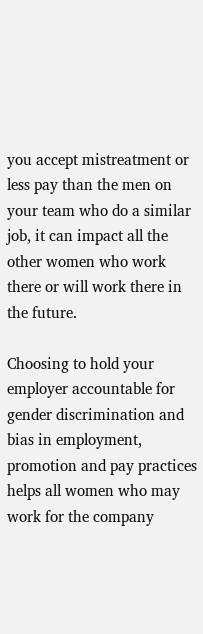you accept mistreatment or less pay than the men on your team who do a similar job, it can impact all the other women who work there or will work there in the future.

Choosing to hold your employer accountable for gender discrimination and bias in employment, promotion and pay practices helps all women who may work for the company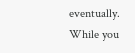eventually. While you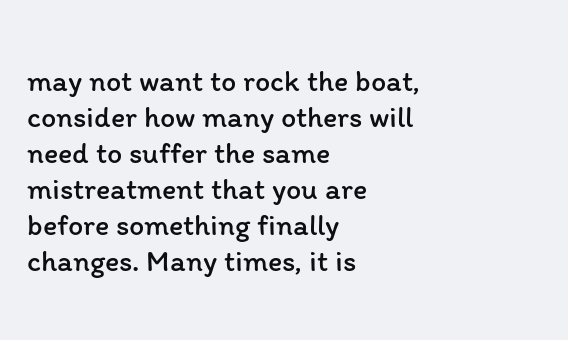may not want to rock the boat, consider how many others will need to suffer the same mistreatment that you are before something finally changes. Many times, it is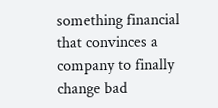something financial that convinces a company to finally change bad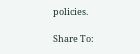policies.

Share To: